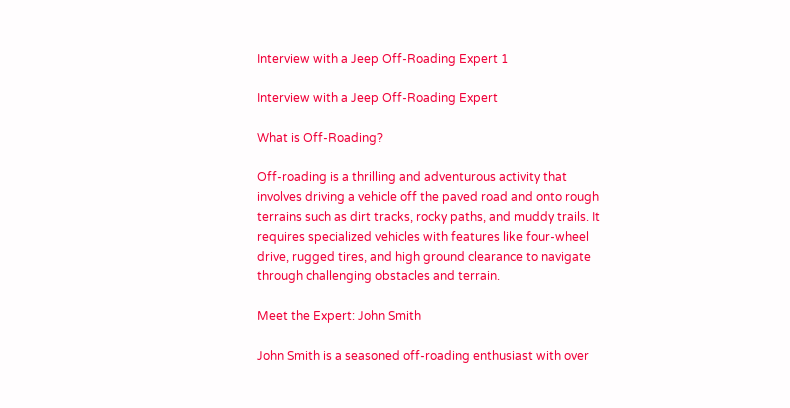Interview with a Jeep Off-Roading Expert 1

Interview with a Jeep Off-Roading Expert

What is Off-Roading?

Off-roading is a thrilling and adventurous activity that involves driving a vehicle off the paved road and onto rough terrains such as dirt tracks, rocky paths, and muddy trails. It requires specialized vehicles with features like four-wheel drive, rugged tires, and high ground clearance to navigate through challenging obstacles and terrain.

Meet the Expert: John Smith

John Smith is a seasoned off-roading enthusiast with over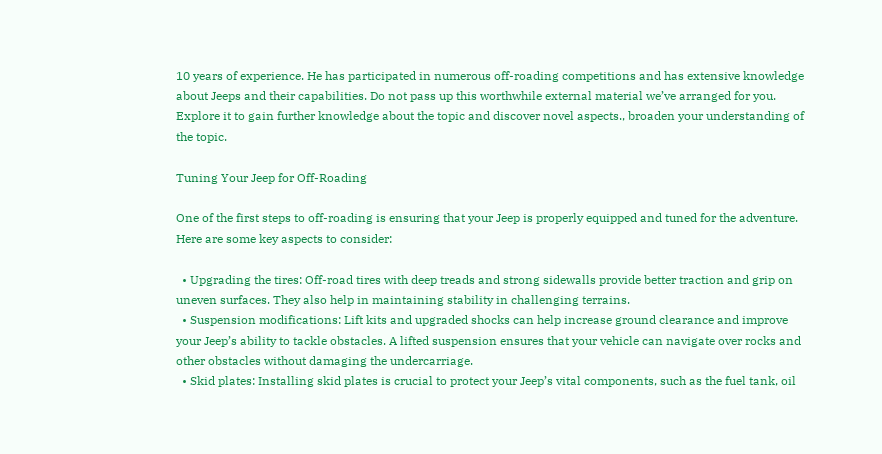10 years of experience. He has participated in numerous off-roading competitions and has extensive knowledge about Jeeps and their capabilities. Do not pass up this worthwhile external material we’ve arranged for you. Explore it to gain further knowledge about the topic and discover novel aspects., broaden your understanding of the topic.

Tuning Your Jeep for Off-Roading

One of the first steps to off-roading is ensuring that your Jeep is properly equipped and tuned for the adventure. Here are some key aspects to consider:

  • Upgrading the tires: Off-road tires with deep treads and strong sidewalls provide better traction and grip on uneven surfaces. They also help in maintaining stability in challenging terrains.
  • Suspension modifications: Lift kits and upgraded shocks can help increase ground clearance and improve your Jeep’s ability to tackle obstacles. A lifted suspension ensures that your vehicle can navigate over rocks and other obstacles without damaging the undercarriage.
  • Skid plates: Installing skid plates is crucial to protect your Jeep’s vital components, such as the fuel tank, oil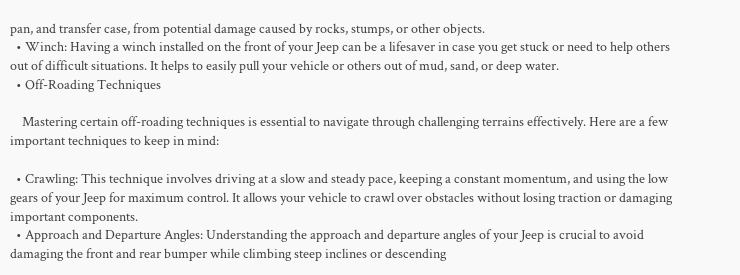pan, and transfer case, from potential damage caused by rocks, stumps, or other objects.
  • Winch: Having a winch installed on the front of your Jeep can be a lifesaver in case you get stuck or need to help others out of difficult situations. It helps to easily pull your vehicle or others out of mud, sand, or deep water.
  • Off-Roading Techniques

    Mastering certain off-roading techniques is essential to navigate through challenging terrains effectively. Here are a few important techniques to keep in mind:

  • Crawling: This technique involves driving at a slow and steady pace, keeping a constant momentum, and using the low gears of your Jeep for maximum control. It allows your vehicle to crawl over obstacles without losing traction or damaging important components.
  • Approach and Departure Angles: Understanding the approach and departure angles of your Jeep is crucial to avoid damaging the front and rear bumper while climbing steep inclines or descending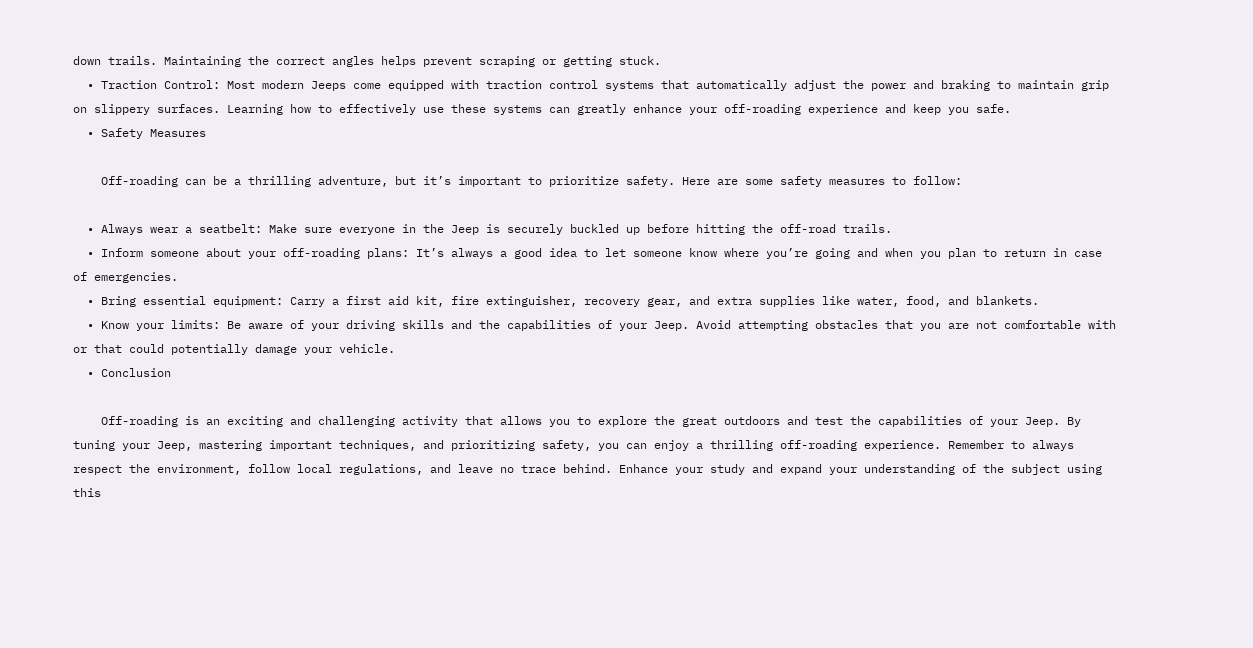down trails. Maintaining the correct angles helps prevent scraping or getting stuck.
  • Traction Control: Most modern Jeeps come equipped with traction control systems that automatically adjust the power and braking to maintain grip on slippery surfaces. Learning how to effectively use these systems can greatly enhance your off-roading experience and keep you safe.
  • Safety Measures

    Off-roading can be a thrilling adventure, but it’s important to prioritize safety. Here are some safety measures to follow:

  • Always wear a seatbelt: Make sure everyone in the Jeep is securely buckled up before hitting the off-road trails.
  • Inform someone about your off-roading plans: It’s always a good idea to let someone know where you’re going and when you plan to return in case of emergencies.
  • Bring essential equipment: Carry a first aid kit, fire extinguisher, recovery gear, and extra supplies like water, food, and blankets.
  • Know your limits: Be aware of your driving skills and the capabilities of your Jeep. Avoid attempting obstacles that you are not comfortable with or that could potentially damage your vehicle.
  • Conclusion

    Off-roading is an exciting and challenging activity that allows you to explore the great outdoors and test the capabilities of your Jeep. By tuning your Jeep, mastering important techniques, and prioritizing safety, you can enjoy a thrilling off-roading experience. Remember to always respect the environment, follow local regulations, and leave no trace behind. Enhance your study and expand your understanding of the subject using this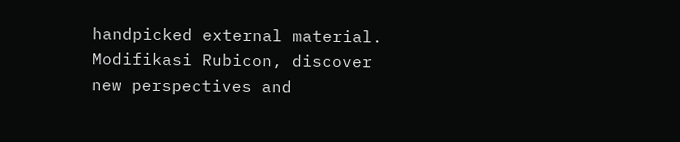handpicked external material. Modifikasi Rubicon, discover new perspectives and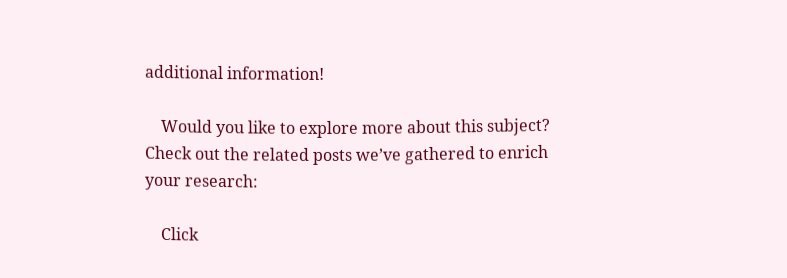additional information!

    Would you like to explore more about this subject? Check out the related posts we’ve gathered to enrich your research:

    Click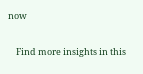now

    Find more insights in this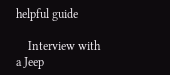helpful guide

    Interview with a Jeep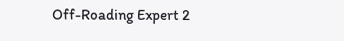Off-Roading Expert 2